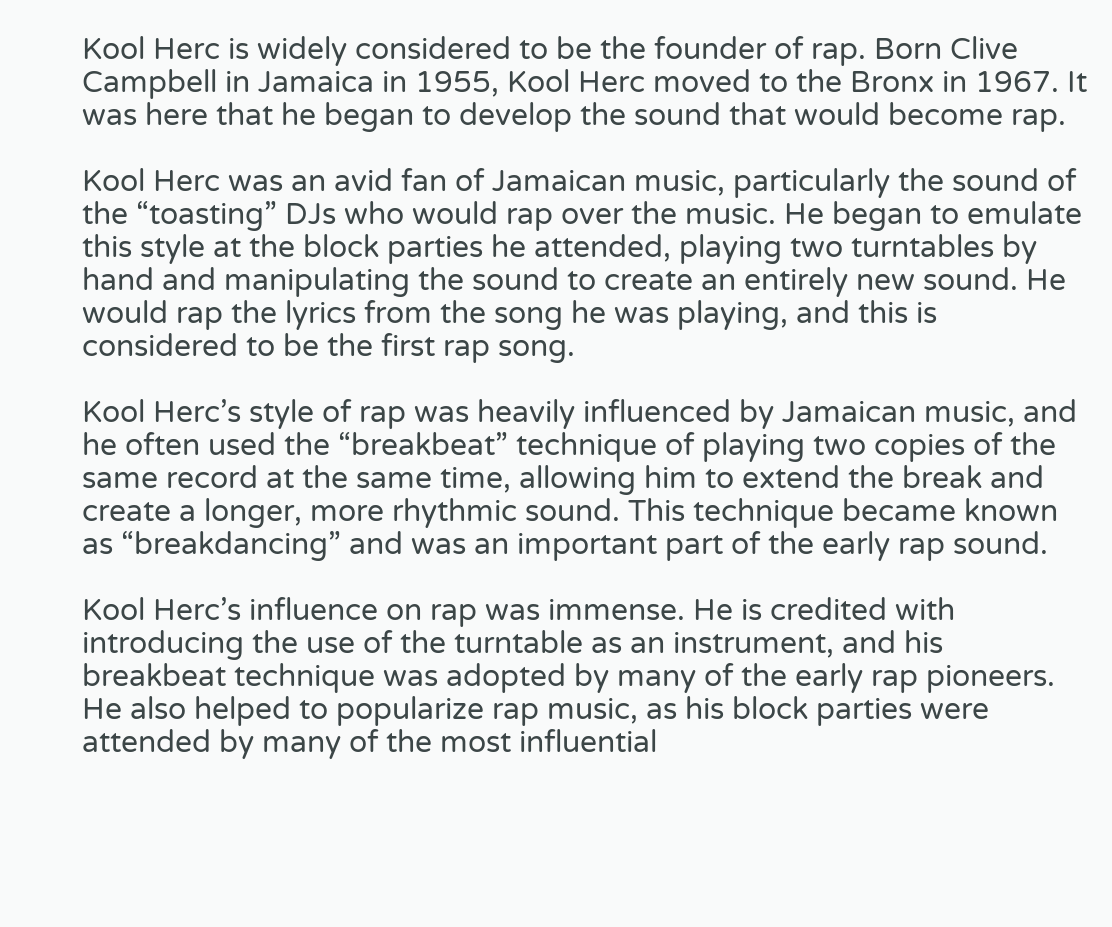Kool Herc is widely considered to be the founder of rap. Born Clive Campbell in Jamaica in 1955, Kool Herc moved to the Bronx in 1967. It was here that he began to develop the sound that would become rap.

Kool Herc was an avid fan of Jamaican music, particularly the sound of the “toasting” DJs who would rap over the music. He began to emulate this style at the block parties he attended, playing two turntables by hand and manipulating the sound to create an entirely new sound. He would rap the lyrics from the song he was playing, and this is considered to be the first rap song.

Kool Herc’s style of rap was heavily influenced by Jamaican music, and he often used the “breakbeat” technique of playing two copies of the same record at the same time, allowing him to extend the break and create a longer, more rhythmic sound. This technique became known as “breakdancing” and was an important part of the early rap sound.

Kool Herc’s influence on rap was immense. He is credited with introducing the use of the turntable as an instrument, and his breakbeat technique was adopted by many of the early rap pioneers. He also helped to popularize rap music, as his block parties were attended by many of the most influential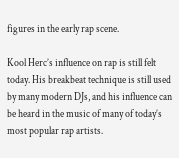figures in the early rap scene.

Kool Herc’s influence on rap is still felt today. His breakbeat technique is still used by many modern DJs, and his influence can be heard in the music of many of today’s most popular rap artists.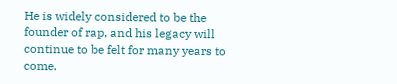He is widely considered to be the founder of rap, and his legacy will continue to be felt for many years to come.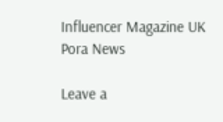Influencer Magazine UK
Pora News

Leave a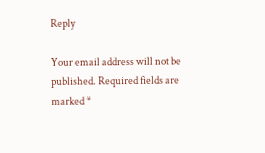Reply

Your email address will not be published. Required fields are marked *